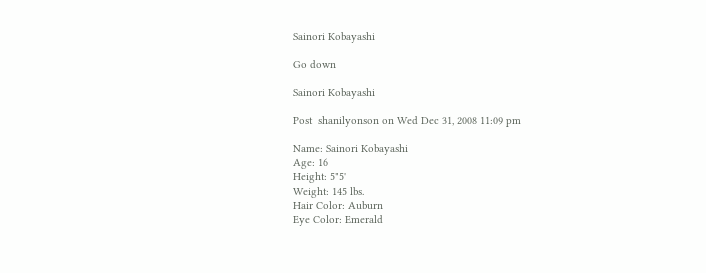Sainori Kobayashi

Go down

Sainori Kobayashi

Post  shanilyonson on Wed Dec 31, 2008 11:09 pm

Name: Sainori Kobayashi
Age: 16
Height: 5"5'
Weight: 145 lbs.
Hair Color: Auburn
Eye Color: Emerald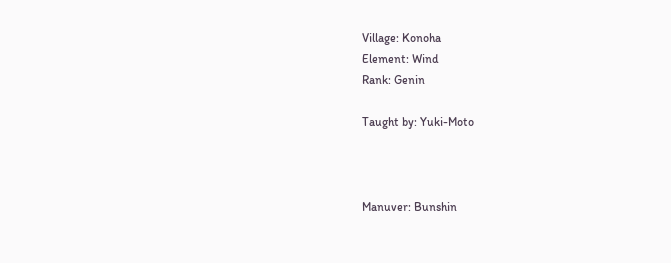Village: Konoha
Element: Wind
Rank: Genin

Taught by: Yuki-Moto



Manuver: Bunshin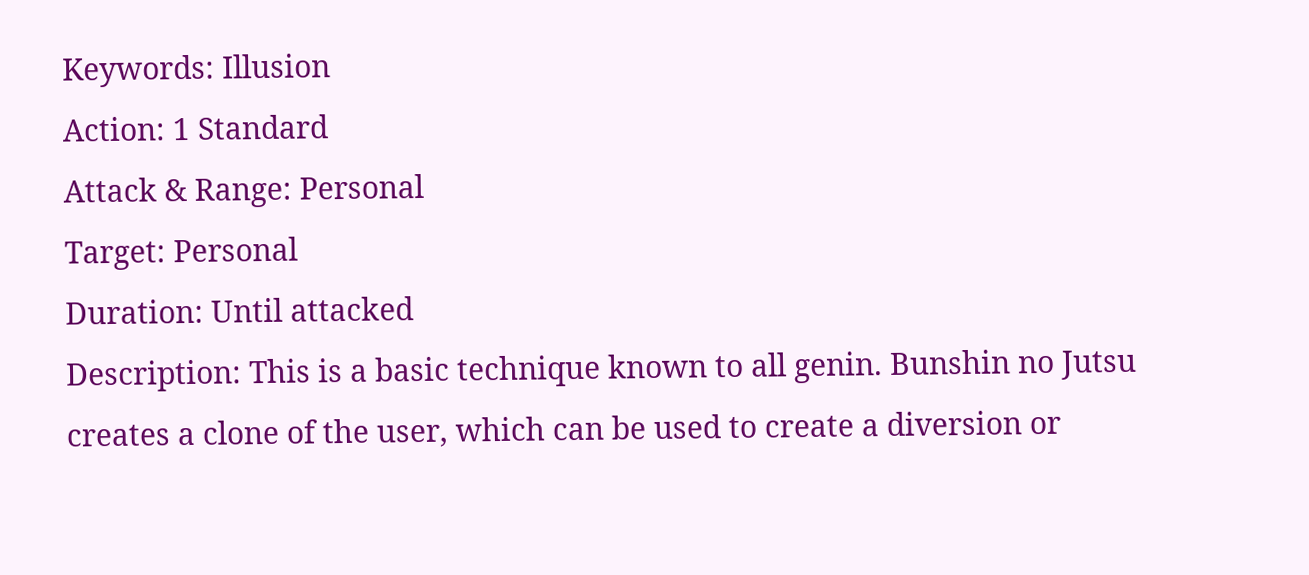Keywords: Illusion
Action: 1 Standard
Attack & Range: Personal
Target: Personal
Duration: Until attacked
Description: This is a basic technique known to all genin. Bunshin no Jutsu creates a clone of the user, which can be used to create a diversion or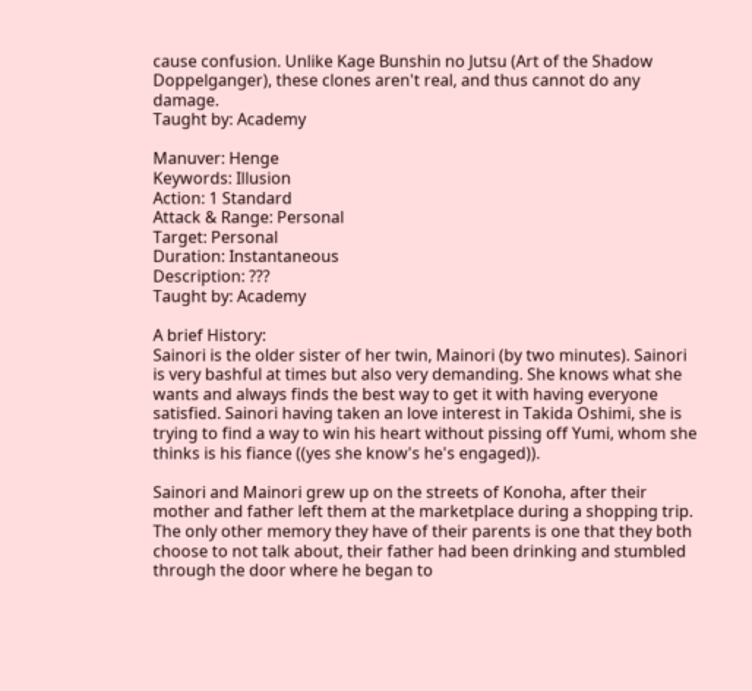cause confusion. Unlike Kage Bunshin no Jutsu (Art of the Shadow Doppelganger), these clones aren't real, and thus cannot do any damage.
Taught by: Academy

Manuver: Henge
Keywords: Illusion
Action: 1 Standard
Attack & Range: Personal
Target: Personal
Duration: Instantaneous
Description: ???
Taught by: Academy

A brief History:
Sainori is the older sister of her twin, Mainori (by two minutes). Sainori is very bashful at times but also very demanding. She knows what she wants and always finds the best way to get it with having everyone satisfied. Sainori having taken an love interest in Takida Oshimi, she is trying to find a way to win his heart without pissing off Yumi, whom she thinks is his fiance ((yes she know's he's engaged)).

Sainori and Mainori grew up on the streets of Konoha, after their mother and father left them at the marketplace during a shopping trip. The only other memory they have of their parents is one that they both choose to not talk about, their father had been drinking and stumbled through the door where he began to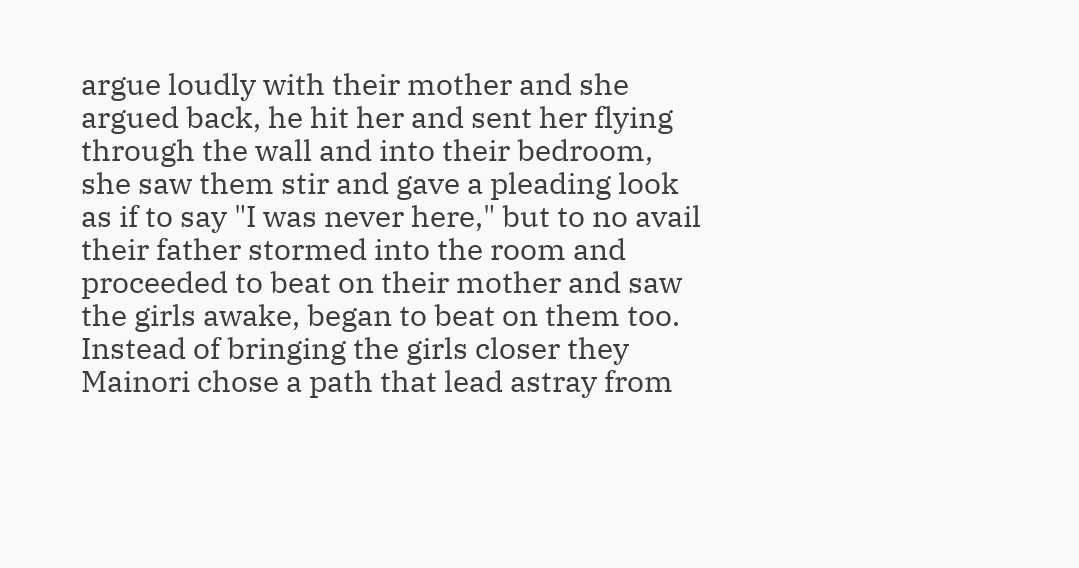argue loudly with their mother and she argued back, he hit her and sent her flying through the wall and into their bedroom, she saw them stir and gave a pleading look as if to say "I was never here," but to no avail their father stormed into the room and proceeded to beat on their mother and saw the girls awake, began to beat on them too. Instead of bringing the girls closer they Mainori chose a path that lead astray from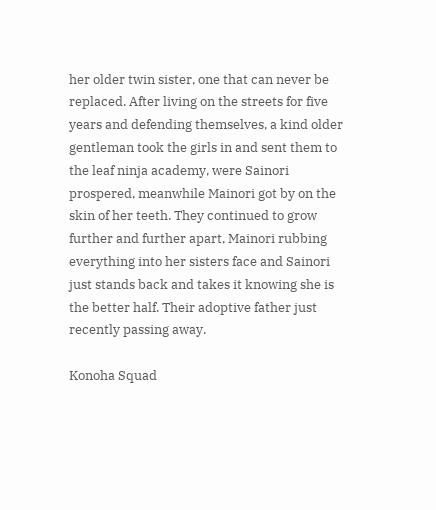her older twin sister, one that can never be replaced. After living on the streets for five years and defending themselves, a kind older gentleman took the girls in and sent them to the leaf ninja academy, were Sainori prospered, meanwhile Mainori got by on the skin of her teeth. They continued to grow further and further apart, Mainori rubbing everything into her sisters face and Sainori just stands back and takes it knowing she is the better half. Their adoptive father just recently passing away.

Konoha Squad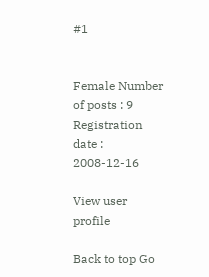#1


Female Number of posts : 9
Registration date : 2008-12-16

View user profile

Back to top Go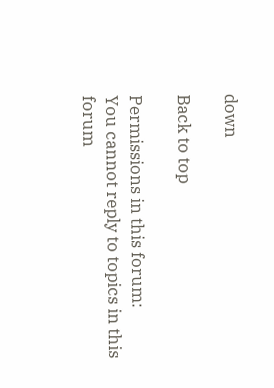down

Back to top

Permissions in this forum:
You cannot reply to topics in this forum